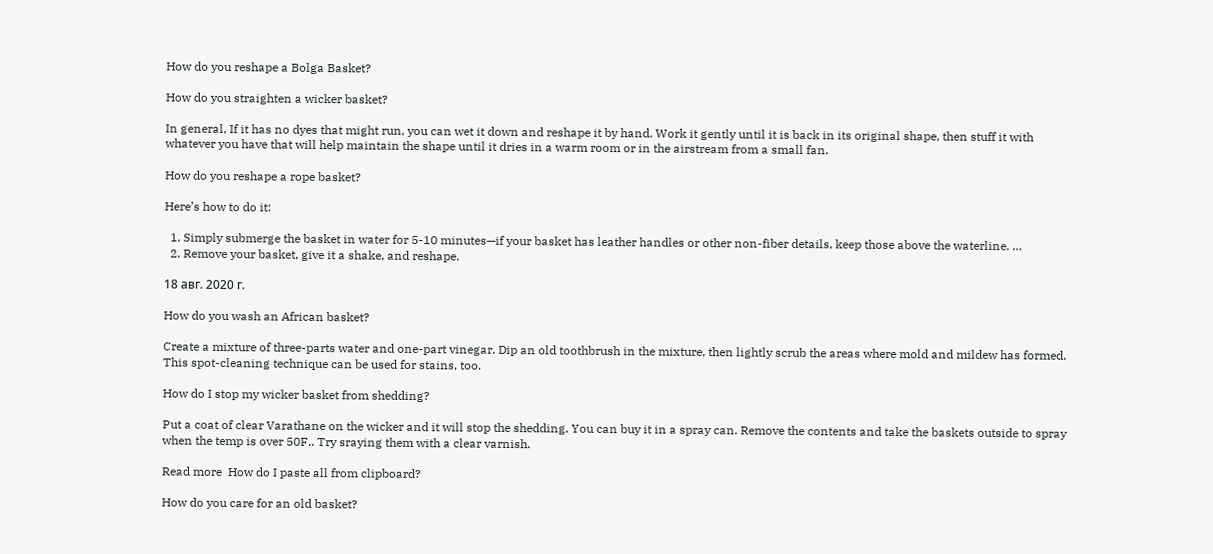How do you reshape a Bolga Basket?

How do you straighten a wicker basket?

In general, If it has no dyes that might run, you can wet it down and reshape it by hand. Work it gently until it is back in its original shape, then stuff it with whatever you have that will help maintain the shape until it dries in a warm room or in the airstream from a small fan.

How do you reshape a rope basket?

Here’s how to do it:

  1. Simply submerge the basket in water for 5-10 minutes—if your basket has leather handles or other non-fiber details, keep those above the waterline. …
  2. Remove your basket, give it a shake, and reshape.

18 авг. 2020 г.

How do you wash an African basket?

Create a mixture of three-parts water and one-part vinegar. Dip an old toothbrush in the mixture, then lightly scrub the areas where mold and mildew has formed. This spot-cleaning technique can be used for stains, too.

How do I stop my wicker basket from shedding?

Put a coat of clear Varathane on the wicker and it will stop the shedding. You can buy it in a spray can. Remove the contents and take the baskets outside to spray when the temp is over 50F.. Try sraying them with a clear varnish.

Read more  How do I paste all from clipboard?

How do you care for an old basket?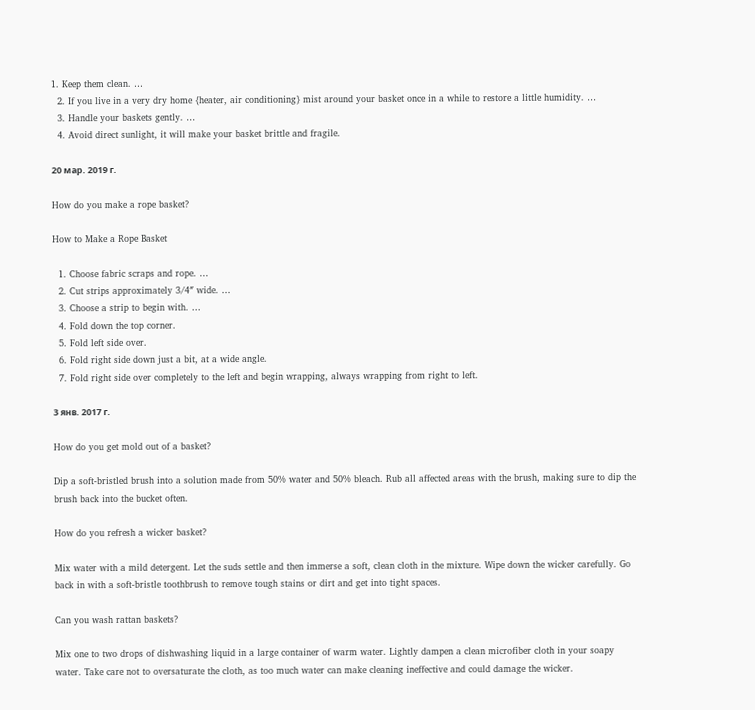1. Keep them clean. …
  2. If you live in a very dry home {heater, air conditioning} mist around your basket once in a while to restore a little humidity. …
  3. Handle your baskets gently. …
  4. Avoid direct sunlight, it will make your basket brittle and fragile.

20 мар. 2019 г.

How do you make a rope basket?

How to Make a Rope Basket

  1. Choose fabric scraps and rope. …
  2. Cut strips approximately 3/4″ wide. …
  3. Choose a strip to begin with. …
  4. Fold down the top corner.
  5. Fold left side over.
  6. Fold right side down just a bit, at a wide angle.
  7. Fold right side over completely to the left and begin wrapping, always wrapping from right to left.

3 янв. 2017 г.

How do you get mold out of a basket?

Dip a soft-bristled brush into a solution made from 50% water and 50% bleach. Rub all affected areas with the brush, making sure to dip the brush back into the bucket often.

How do you refresh a wicker basket?

Mix water with a mild detergent. Let the suds settle and then immerse a soft, clean cloth in the mixture. Wipe down the wicker carefully. Go back in with a soft-bristle toothbrush to remove tough stains or dirt and get into tight spaces.

Can you wash rattan baskets?

Mix one to two drops of dishwashing liquid in a large container of warm water. Lightly dampen a clean microfiber cloth in your soapy water. Take care not to oversaturate the cloth, as too much water can make cleaning ineffective and could damage the wicker.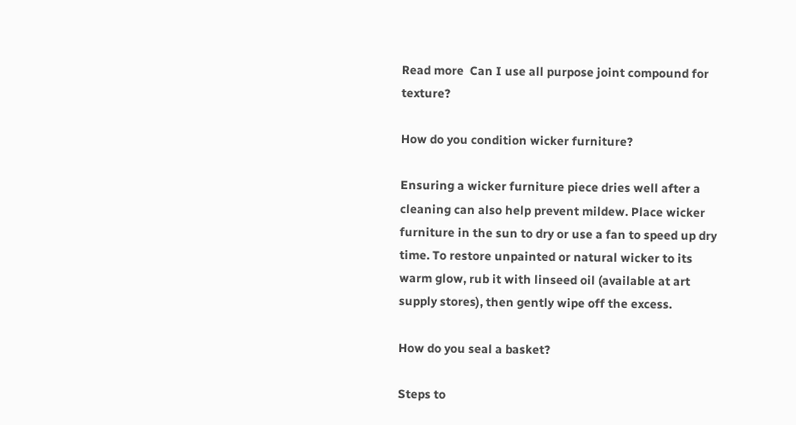Read more  Can I use all purpose joint compound for texture?

How do you condition wicker furniture?

Ensuring a wicker furniture piece dries well after a cleaning can also help prevent mildew. Place wicker furniture in the sun to dry or use a fan to speed up dry time. To restore unpainted or natural wicker to its warm glow, rub it with linseed oil (available at art supply stores), then gently wipe off the excess.

How do you seal a basket?

Steps to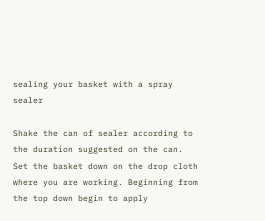sealing your basket with a spray sealer

Shake the can of sealer according to the duration suggested on the can. Set the basket down on the drop cloth where you are working. Beginning from the top down begin to apply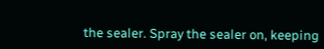the sealer. Spray the sealer on, keeping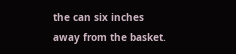the can six inches away from the basket.